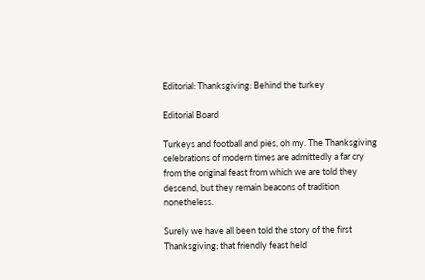Editorial: Thanksgiving: Behind the turkey

Editorial Board

Turkeys and football and pies, oh my. The Thanksgiving celebrations of modern times are admittedly a far cry from the original feast from which we are told they descend, but they remain beacons of tradition nonetheless.

Surely we have all been told the story of the first Thanksgiving; that friendly feast held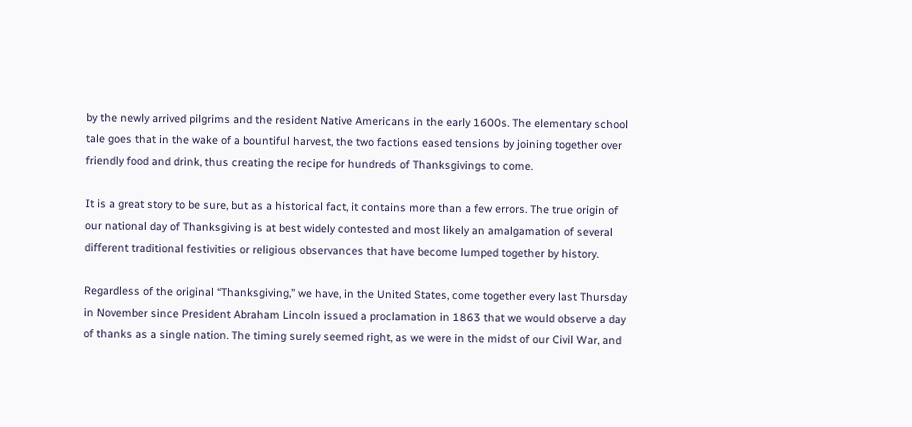by the newly arrived pilgrims and the resident Native Americans in the early 1600s. The elementary school tale goes that in the wake of a bountiful harvest, the two factions eased tensions by joining together over friendly food and drink, thus creating the recipe for hundreds of Thanksgivings to come.

It is a great story to be sure, but as a historical fact, it contains more than a few errors. The true origin of our national day of Thanksgiving is at best widely contested and most likely an amalgamation of several different traditional festivities or religious observances that have become lumped together by history.

Regardless of the original “Thanksgiving,” we have, in the United States, come together every last Thursday in November since President Abraham Lincoln issued a proclamation in 1863 that we would observe a day of thanks as a single nation. The timing surely seemed right, as we were in the midst of our Civil War, and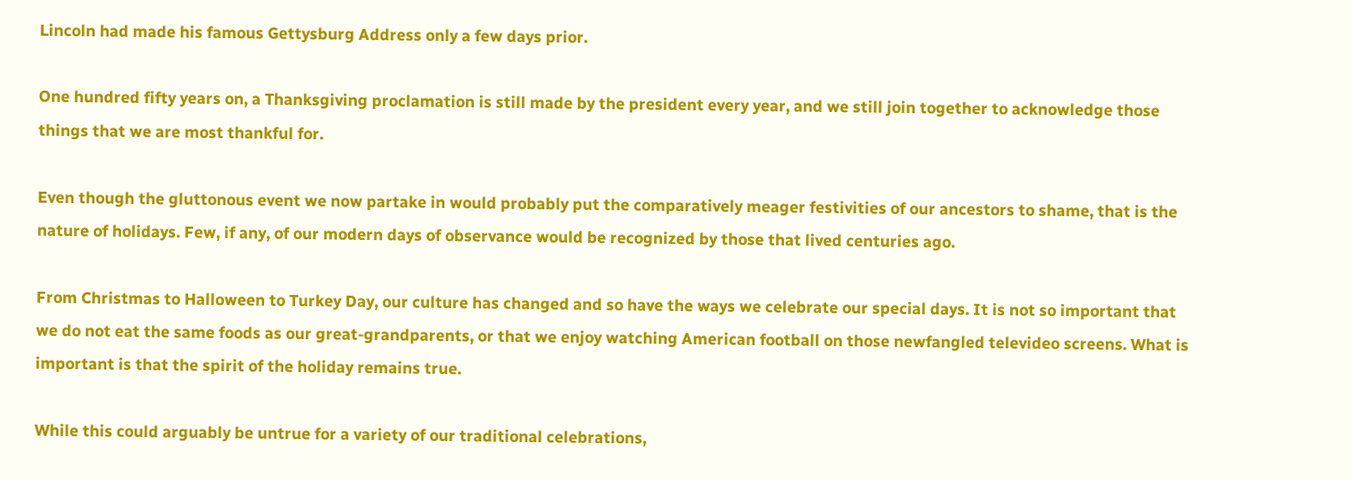Lincoln had made his famous Gettysburg Address only a few days prior.

One hundred fifty years on, a Thanksgiving proclamation is still made by the president every year, and we still join together to acknowledge those things that we are most thankful for.

Even though the gluttonous event we now partake in would probably put the comparatively meager festivities of our ancestors to shame, that is the nature of holidays. Few, if any, of our modern days of observance would be recognized by those that lived centuries ago.

From Christmas to Halloween to Turkey Day, our culture has changed and so have the ways we celebrate our special days. It is not so important that we do not eat the same foods as our great-grandparents, or that we enjoy watching American football on those newfangled televideo screens. What is important is that the spirit of the holiday remains true.

While this could arguably be untrue for a variety of our traditional celebrations,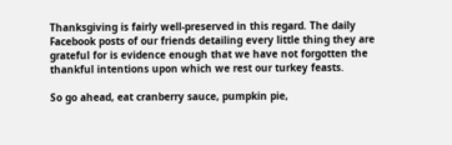Thanksgiving is fairly well-preserved in this regard. The daily Facebook posts of our friends detailing every little thing they are grateful for is evidence enough that we have not forgotten the thankful intentions upon which we rest our turkey feasts.

So go ahead, eat cranberry sauce, pumpkin pie,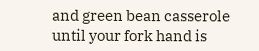and green bean casserole until your fork hand is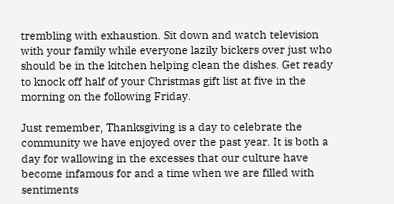trembling with exhaustion. Sit down and watch television with your family while everyone lazily bickers over just who should be in the kitchen helping clean the dishes. Get ready to knock off half of your Christmas gift list at five in the morning on the following Friday.

Just remember, Thanksgiving is a day to celebrate the community we have enjoyed over the past year. It is both a day for wallowing in the excesses that our culture have become infamous for and a time when we are filled with sentiments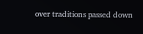over traditions passed down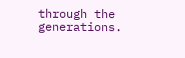through the generations.